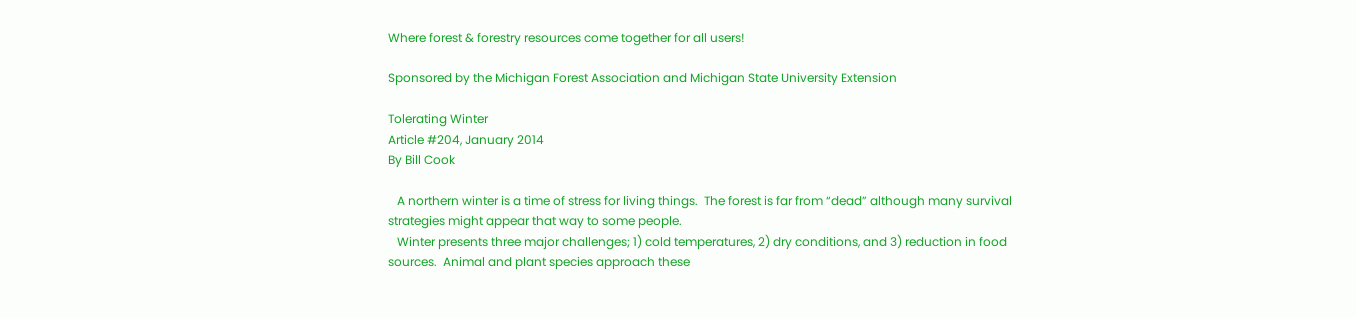Where forest & forestry resources come together for all users!

Sponsored by the Michigan Forest Association and Michigan State University Extension

Tolerating Winter
Article #204, January 2014
By Bill Cook

   A northern winter is a time of stress for living things.  The forest is far from “dead” although many survival strategies might appear that way to some people.
   Winter presents three major challenges; 1) cold temperatures, 2) dry conditions, and 3) reduction in food sources.  Animal and plant species approach these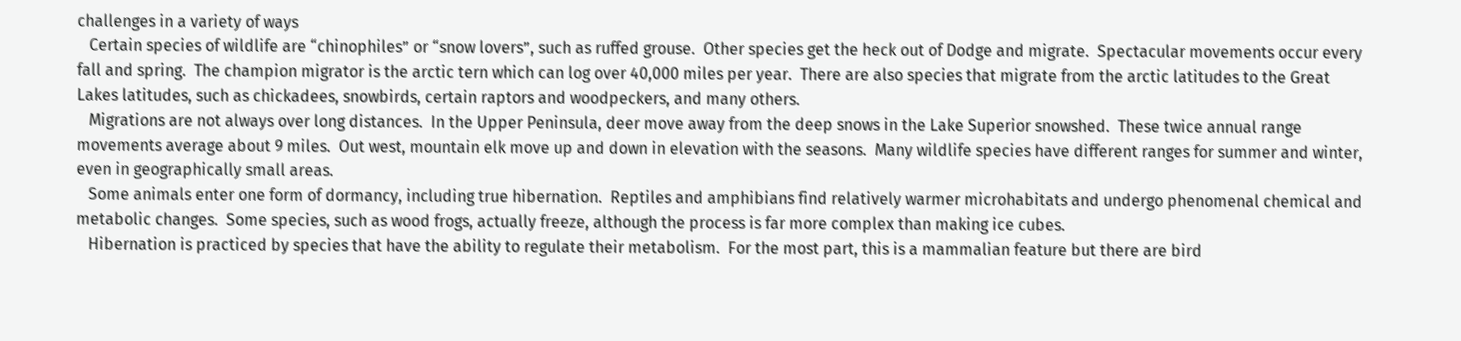challenges in a variety of ways
   Certain species of wildlife are “chinophiles” or “snow lovers”, such as ruffed grouse.  Other species get the heck out of Dodge and migrate.  Spectacular movements occur every fall and spring.  The champion migrator is the arctic tern which can log over 40,000 miles per year.  There are also species that migrate from the arctic latitudes to the Great Lakes latitudes, such as chickadees, snowbirds, certain raptors and woodpeckers, and many others.
   Migrations are not always over long distances.  In the Upper Peninsula, deer move away from the deep snows in the Lake Superior snowshed.  These twice annual range movements average about 9 miles.  Out west, mountain elk move up and down in elevation with the seasons.  Many wildlife species have different ranges for summer and winter, even in geographically small areas.
   Some animals enter one form of dormancy, including true hibernation.  Reptiles and amphibians find relatively warmer microhabitats and undergo phenomenal chemical and metabolic changes.  Some species, such as wood frogs, actually freeze, although the process is far more complex than making ice cubes.
   Hibernation is practiced by species that have the ability to regulate their metabolism.  For the most part, this is a mammalian feature but there are bird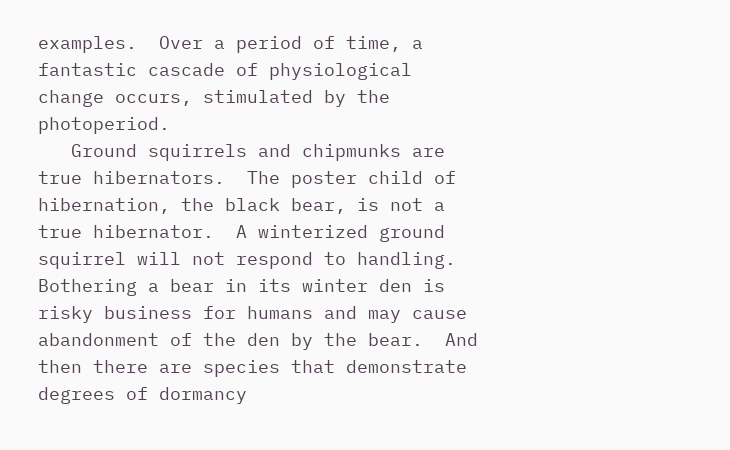examples.  Over a period of time, a fantastic cascade of physiological change occurs, stimulated by the photoperiod.
   Ground squirrels and chipmunks are true hibernators.  The poster child of hibernation, the black bear, is not a true hibernator.  A winterized ground squirrel will not respond to handling.  Bothering a bear in its winter den is risky business for humans and may cause abandonment of the den by the bear.  And then there are species that demonstrate degrees of dormancy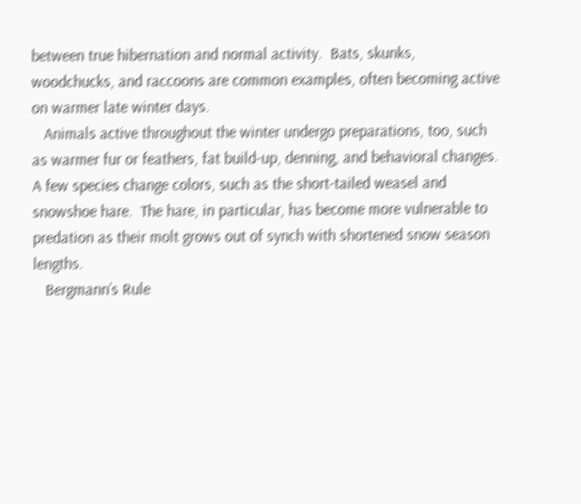between true hibernation and normal activity.  Bats, skunks, woodchucks, and raccoons are common examples, often becoming active on warmer late winter days.
   Animals active throughout the winter undergo preparations, too, such as warmer fur or feathers, fat build-up, denning, and behavioral changes.  A few species change colors, such as the short-tailed weasel and snowshoe hare.  The hare, in particular, has become more vulnerable to predation as their molt grows out of synch with shortened snow season lengths.
   Bergmann’s Rule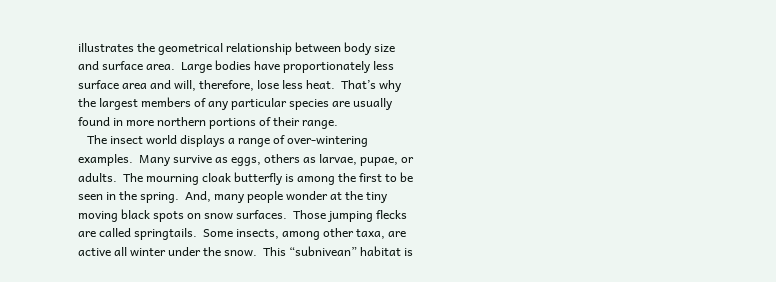illustrates the geometrical relationship between body size and surface area.  Large bodies have proportionately less surface area and will, therefore, lose less heat.  That’s why the largest members of any particular species are usually found in more northern portions of their range.
   The insect world displays a range of over-wintering examples.  Many survive as eggs, others as larvae, pupae, or adults.  The mourning cloak butterfly is among the first to be seen in the spring.  And, many people wonder at the tiny moving black spots on snow surfaces.  Those jumping flecks are called springtails.  Some insects, among other taxa, are active all winter under the snow.  This “subnivean” habitat is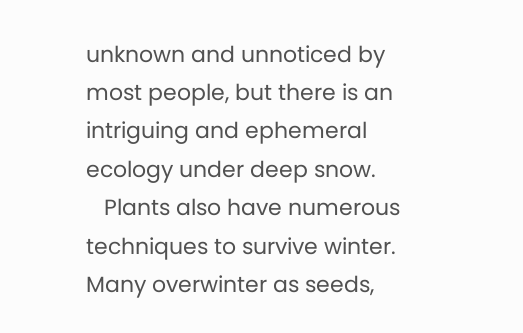unknown and unnoticed by most people, but there is an intriguing and ephemeral ecology under deep snow.
   Plants also have numerous techniques to survive winter.  Many overwinter as seeds,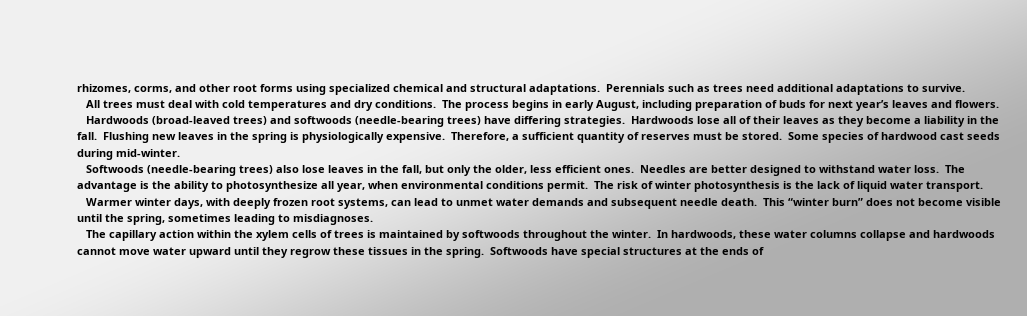rhizomes, corms, and other root forms using specialized chemical and structural adaptations.  Perennials such as trees need additional adaptations to survive.
   All trees must deal with cold temperatures and dry conditions.  The process begins in early August, including preparation of buds for next year’s leaves and flowers.
   Hardwoods (broad-leaved trees) and softwoods (needle-bearing trees) have differing strategies.  Hardwoods lose all of their leaves as they become a liability in the fall.  Flushing new leaves in the spring is physiologically expensive.  Therefore, a sufficient quantity of reserves must be stored.  Some species of hardwood cast seeds during mid-winter.
   Softwoods (needle-bearing trees) also lose leaves in the fall, but only the older, less efficient ones.  Needles are better designed to withstand water loss.  The advantage is the ability to photosynthesize all year, when environmental conditions permit.  The risk of winter photosynthesis is the lack of liquid water transport.
   Warmer winter days, with deeply frozen root systems, can lead to unmet water demands and subsequent needle death.  This “winter burn” does not become visible until the spring, sometimes leading to misdiagnoses.
   The capillary action within the xylem cells of trees is maintained by softwoods throughout the winter.  In hardwoods, these water columns collapse and hardwoods cannot move water upward until they regrow these tissues in the spring.  Softwoods have special structures at the ends of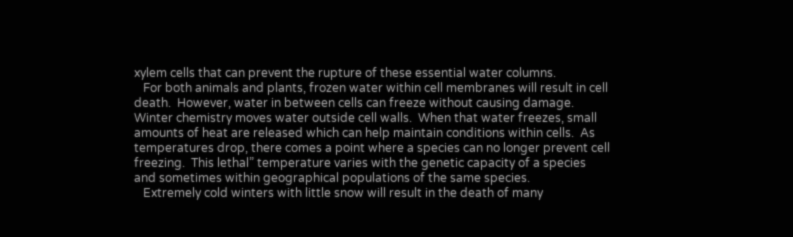xylem cells that can prevent the rupture of these essential water columns.
   For both animals and plants, frozen water within cell membranes will result in cell death.  However, water in between cells can freeze without causing damage.  Winter chemistry moves water outside cell walls.  When that water freezes, small amounts of heat are released which can help maintain conditions within cells.  As temperatures drop, there comes a point where a species can no longer prevent cell freezing.  This lethal” temperature varies with the genetic capacity of a species and sometimes within geographical populations of the same species.
   Extremely cold winters with little snow will result in the death of many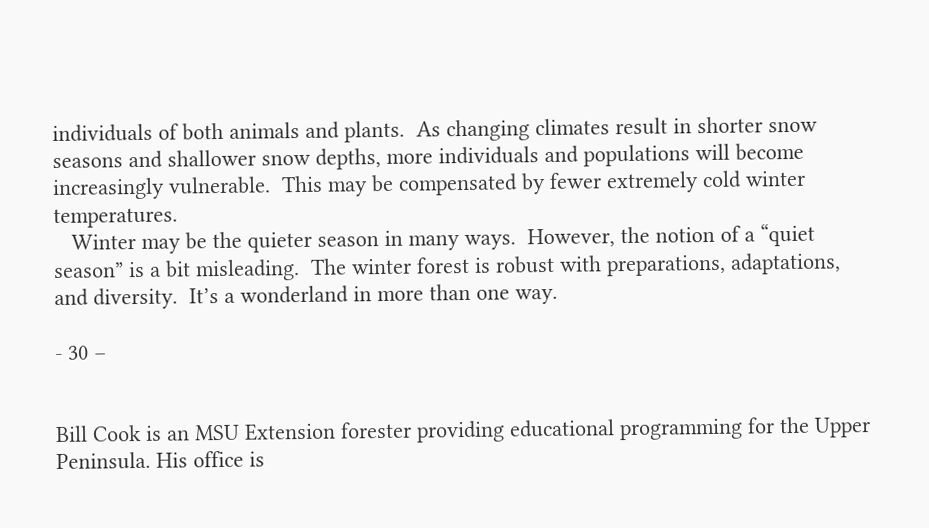individuals of both animals and plants.  As changing climates result in shorter snow seasons and shallower snow depths, more individuals and populations will become increasingly vulnerable.  This may be compensated by fewer extremely cold winter temperatures.
   Winter may be the quieter season in many ways.  However, the notion of a “quiet season” is a bit misleading.  The winter forest is robust with preparations, adaptations, and diversity.  It’s a wonderland in more than one way.

- 30 –


Bill Cook is an MSU Extension forester providing educational programming for the Upper Peninsula. His office is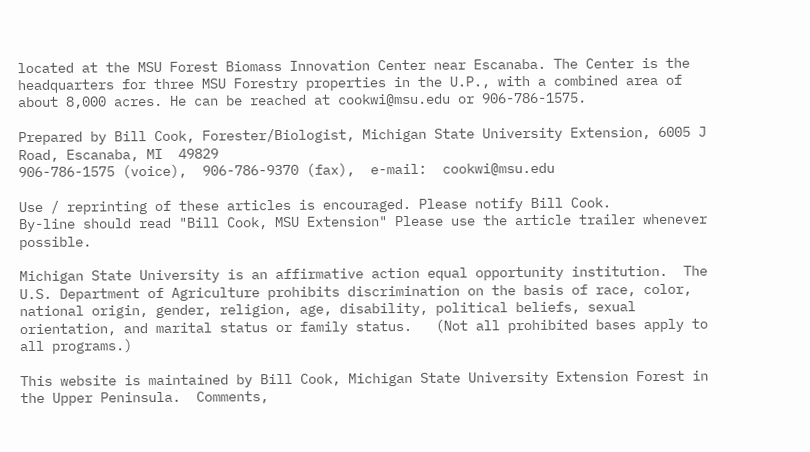located at the MSU Forest Biomass Innovation Center near Escanaba. The Center is the headquarters for three MSU Forestry properties in the U.P., with a combined area of about 8,000 acres. He can be reached at cookwi@msu.edu or 906-786-1575.

Prepared by Bill Cook, Forester/Biologist, Michigan State University Extension, 6005 J Road, Escanaba, MI  49829
906-786-1575 (voice),  906-786-9370 (fax),  e-mail:  cookwi@msu.edu

Use / reprinting of these articles is encouraged. Please notify Bill Cook.
By-line should read "Bill Cook, MSU Extension" Please use the article trailer whenever possible.

Michigan State University is an affirmative action equal opportunity institution.  The U.S. Department of Agriculture prohibits discrimination on the basis of race, color, national origin, gender, religion, age, disability, political beliefs, sexual orientation, and marital status or family status.   (Not all prohibited bases apply to all programs.)

This website is maintained by Bill Cook, Michigan State University Extension Forest in the Upper Peninsula.  Comments,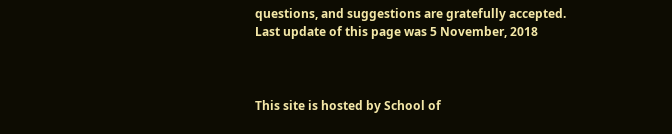questions, and suggestions are gratefully accepted.
Last update of this page was 5 November, 2018



This site is hosted by School of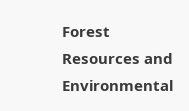Forest Resources and Environmental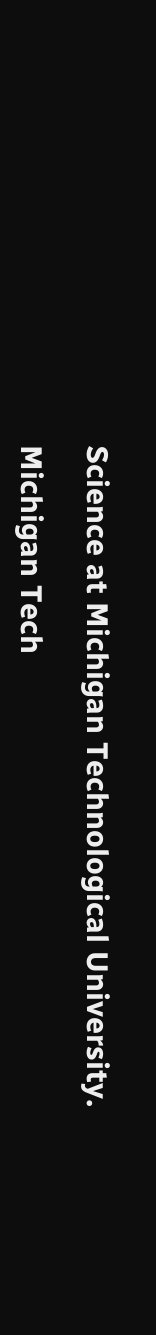Science at Michigan Technological University.

Michigan Tech